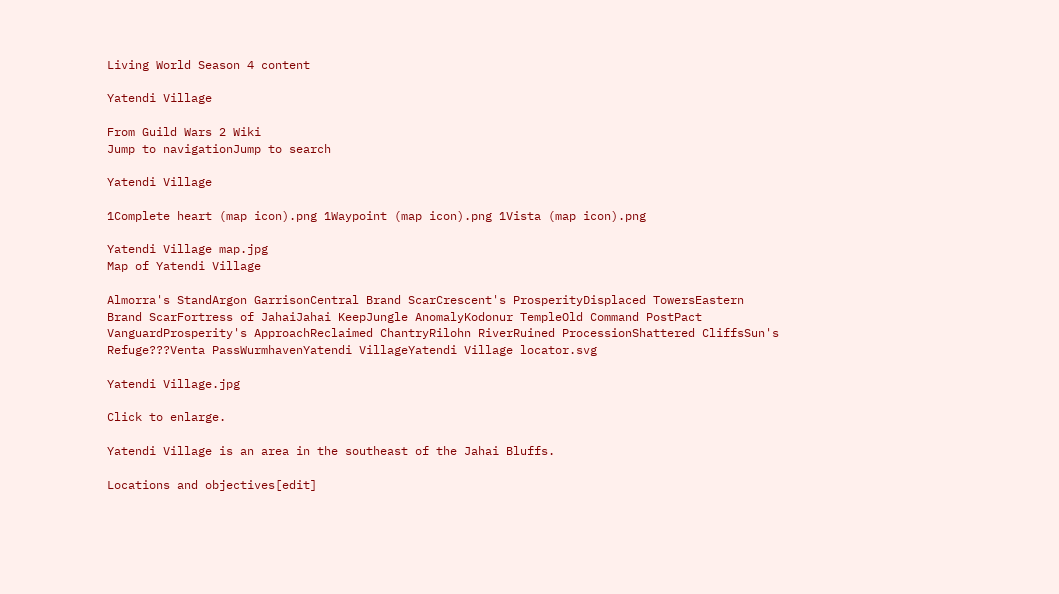Living World Season 4 content

Yatendi Village

From Guild Wars 2 Wiki
Jump to navigationJump to search

Yatendi Village

1Complete heart (map icon).png 1Waypoint (map icon).png 1Vista (map icon).png

Yatendi Village map.jpg
Map of Yatendi Village

Almorra's StandArgon GarrisonCentral Brand ScarCrescent's ProsperityDisplaced TowersEastern Brand ScarFortress of JahaiJahai KeepJungle AnomalyKodonur TempleOld Command PostPact VanguardProsperity's ApproachReclaimed ChantryRilohn RiverRuined ProcessionShattered CliffsSun's Refuge???Venta PassWurmhavenYatendi VillageYatendi Village locator.svg

Yatendi Village.jpg

Click to enlarge.

Yatendi Village is an area in the southeast of the Jahai Bluffs.

Locations and objectives[edit]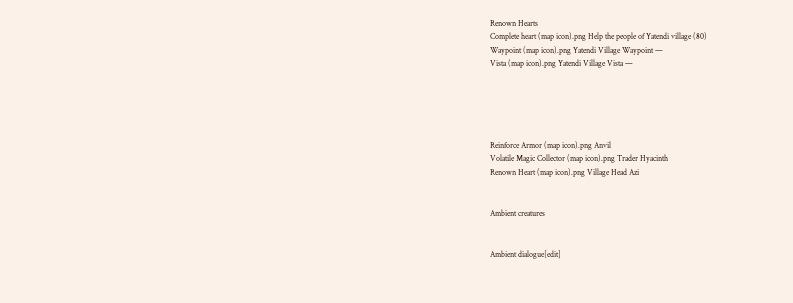Renown Hearts
Complete heart (map icon).png Help the people of Yatendi village (80)
Waypoint (map icon).png Yatendi Village Waypoint —
Vista (map icon).png Yatendi Village Vista —





Reinforce Armor (map icon).png Anvil
Volatile Magic Collector (map icon).png Trader Hyacinth
Renown Heart (map icon).png Village Head Azi


Ambient creatures


Ambient dialogue[edit]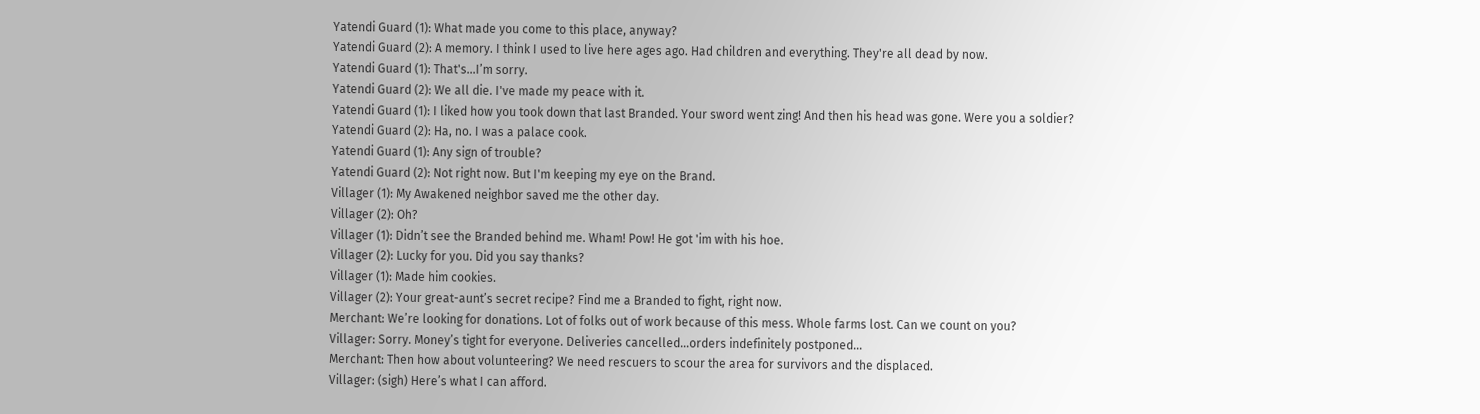Yatendi Guard (1): What made you come to this place, anyway?
Yatendi Guard (2): A memory. I think I used to live here ages ago. Had children and everything. They're all dead by now.
Yatendi Guard (1): That's...I’m sorry.
Yatendi Guard (2): We all die. I've made my peace with it.
Yatendi Guard (1): I liked how you took down that last Branded. Your sword went zing! And then his head was gone. Were you a soldier?
Yatendi Guard (2): Ha, no. I was a palace cook.
Yatendi Guard (1): Any sign of trouble?
Yatendi Guard (2): Not right now. But I'm keeping my eye on the Brand.
Villager (1): My Awakened neighbor saved me the other day.
Villager (2): Oh?
Villager (1): Didn’t see the Branded behind me. Wham! Pow! He got 'im with his hoe.
Villager (2): Lucky for you. Did you say thanks?
Villager (1): Made him cookies.
Villager (2): Your great-aunt’s secret recipe? Find me a Branded to fight, right now.
Merchant: We’re looking for donations. Lot of folks out of work because of this mess. Whole farms lost. Can we count on you?
Villager: Sorry. Money’s tight for everyone. Deliveries cancelled…orders indefinitely postponed...
Merchant: Then how about volunteering? We need rescuers to scour the area for survivors and the displaced.
Villager: (sigh) Here’s what I can afford.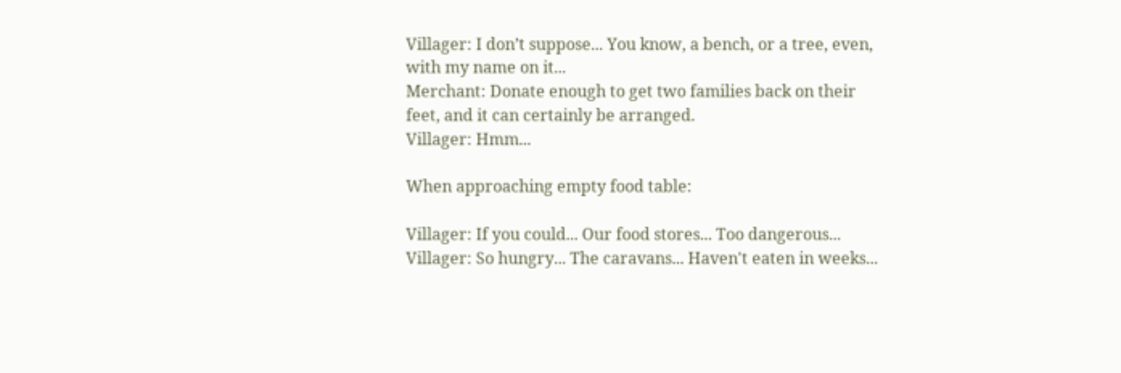Villager: I don’t suppose... You know, a bench, or a tree, even, with my name on it...
Merchant: Donate enough to get two families back on their feet, and it can certainly be arranged.
Villager: Hmm...

When approaching empty food table:

Villager: If you could... Our food stores... Too dangerous...
Villager: So hungry... The caravans... Haven't eaten in weeks...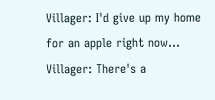Villager: I'd give up my home for an apple right now...
Villager: There's a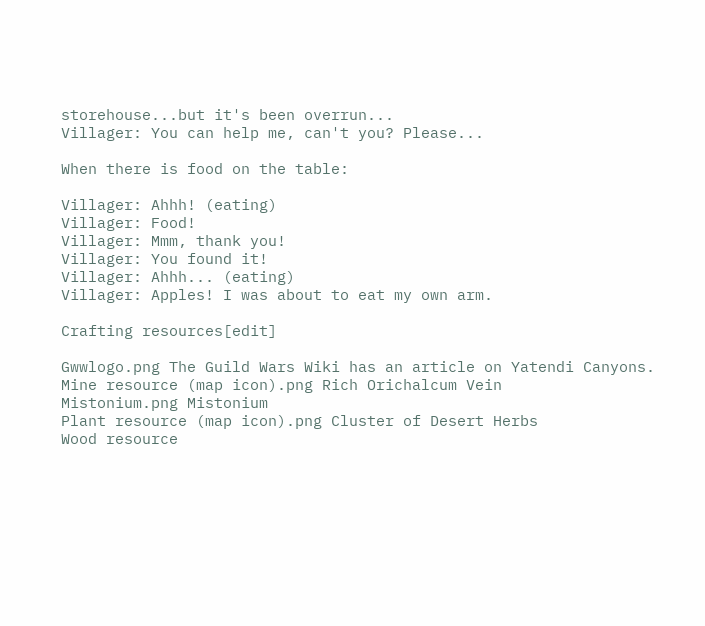storehouse...but it's been overrun...
Villager: You can help me, can't you? Please...

When there is food on the table:

Villager: Ahhh! (eating)
Villager: Food!
Villager: Mmm, thank you!
Villager: You found it!
Villager: Ahhh... (eating)
Villager: Apples! I was about to eat my own arm.

Crafting resources[edit]

Gwwlogo.png The Guild Wars Wiki has an article on Yatendi Canyons.
Mine resource (map icon).png Rich Orichalcum Vein
Mistonium.png Mistonium
Plant resource (map icon).png Cluster of Desert Herbs
Wood resource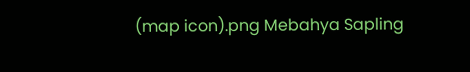(map icon).png Mebahya Sapling